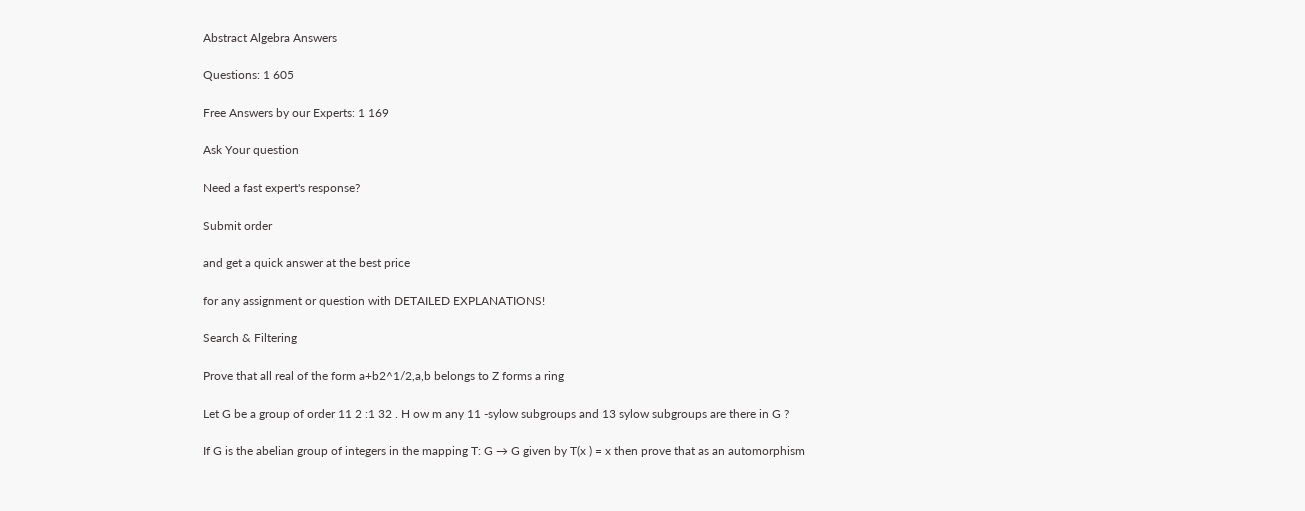Abstract Algebra Answers

Questions: 1 605

Free Answers by our Experts: 1 169

Ask Your question

Need a fast expert's response?

Submit order

and get a quick answer at the best price

for any assignment or question with DETAILED EXPLANATIONS!

Search & Filtering

Prove that all real of the form a+b2^1/2,a,b belongs to Z forms a ring

Let G be a group of order 11 2 :1 32 . H ow m any 11 -sylow subgroups and 13 sylow subgroups are there in G ?

If G is the abelian group of integers in the mapping T: G → G given by T(x ) = x then prove that as an automorphism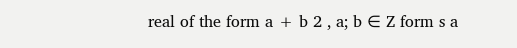real of the form a + b 2 , a; b ∈ Z form s a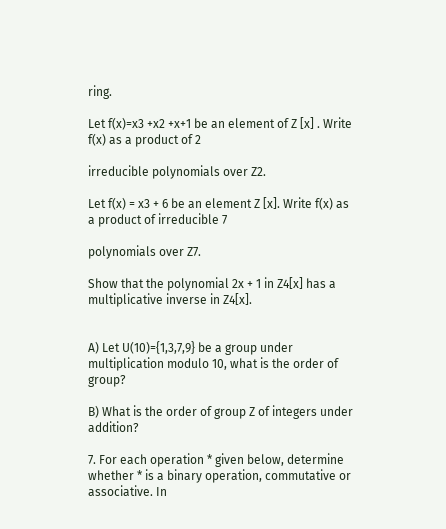ring.

Let f(x)=x3 +x2 +x+1 be an element of Z [x] . Write f(x) as a product of 2

irreducible polynomials over Z2.

Let f(x) = x3 + 6 be an element Z [x]. Write f(x) as a product of irreducible 7

polynomials over Z7.

Show that the polynomial 2x + 1 in Z4[x] has a multiplicative inverse in Z4[x].


A) Let U(10)={1,3,7,9} be a group under multiplication modulo 10, what is the order of group?

B) What is the order of group Z of integers under addition?

7. For each operation * given below, determine whether * is a binary operation, commutative or associative. In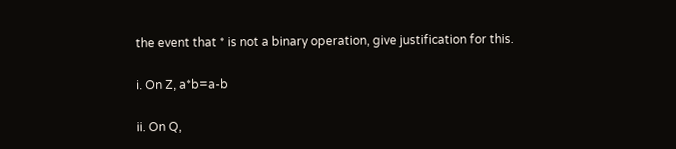the event that * is not a binary operation, give justification for this.

i. On Z, a*b=a-b

ii. On Q,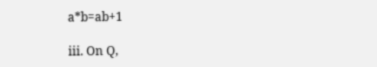a*b=ab+1

iii. On Q,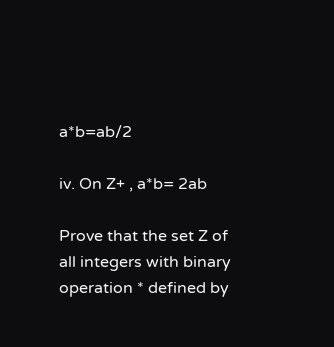a*b=ab/2

iv. On Z+ , a*b= 2ab

Prove that the set Z of all integers with binary operation * defined by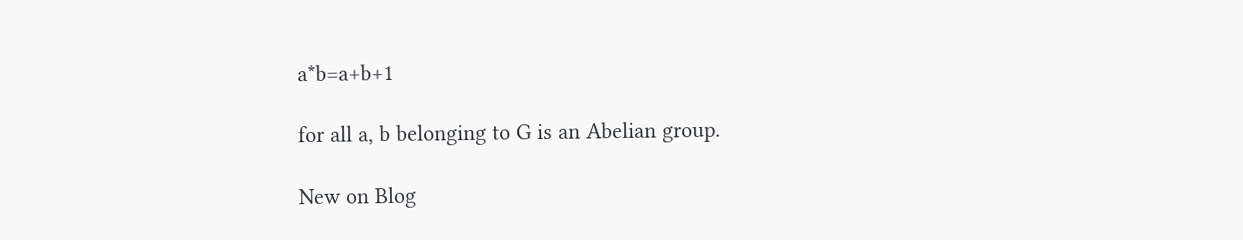a*b=a+b+1

for all a, b belonging to G is an Abelian group.

New on Blog